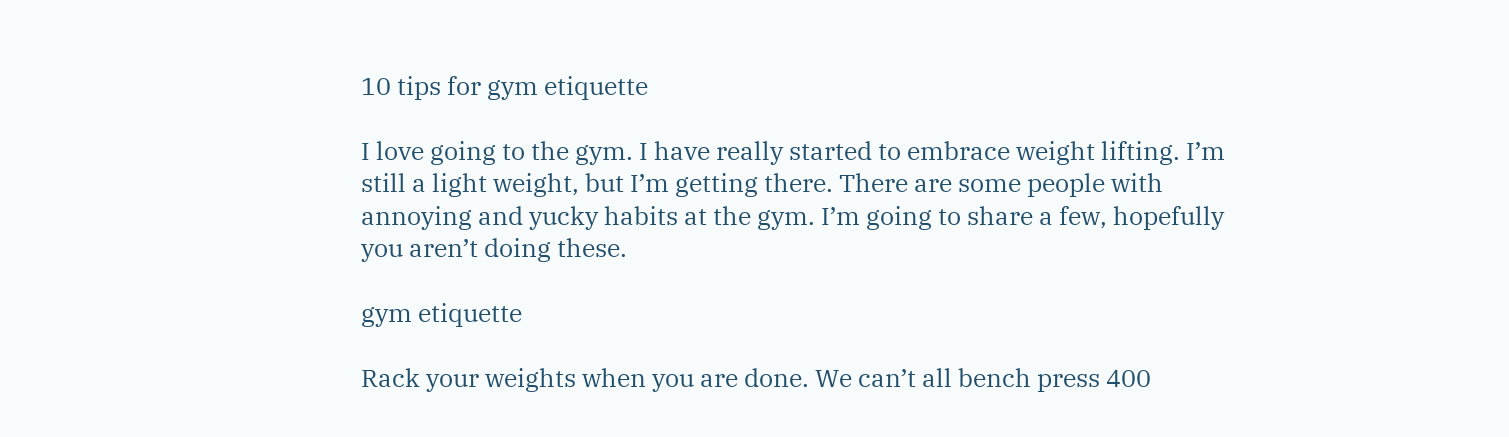10 tips for gym etiquette

I love going to the gym. I have really started to embrace weight lifting. I’m still a light weight, but I’m getting there. There are some people with annoying and yucky habits at the gym. I’m going to share a few, hopefully you aren’t doing these.

gym etiquette

Rack your weights when you are done. We can’t all bench press 400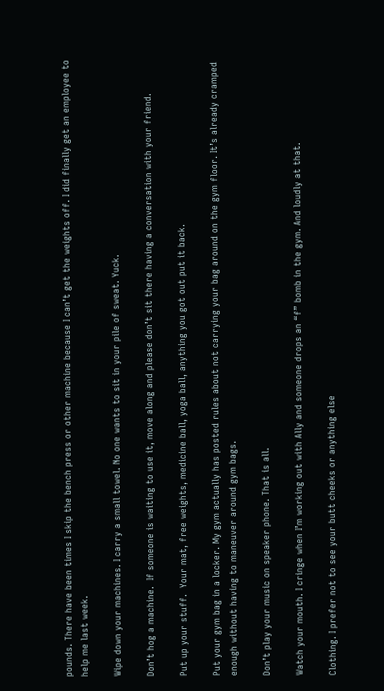pounds. There have been times I skip the bench press or other machine because I can’t get the weights off. I did finally get an employee to help me last week.

Wipe down your machines. I carry a small towel. No one wants to sit in your pile of sweat. Yuck.

Don’t hog a machine.  If someone is waiting to use it, move along and please don’t sit there having a conversation with your friend.

Put up your stuff.  Your mat, free weights, medicine ball, yoga ball, anything you got out put it back.

Put your gym bag in a locker. My gym actually has posted rules about not carrying your bag around on the gym floor. It’s already cramped enough without having to maneuver around gym bags.

Don’t play your music on speaker phone. That is all.

Watch your mouth. I cringe when I’m working out with Ally and someone drops an “f” bomb in the gym. And loudly at that.

Clothing. I prefer not to see your butt cheeks or anything else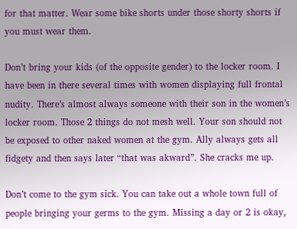for that matter. Wear some bike shorts under those shorty shorts if you must wear them.

Don’t bring your kids (of the opposite gender) to the locker room. I have been in there several times with women displaying full frontal nudity. There’s almost always someone with their son in the women’s locker room. Those 2 things do not mesh well. Your son should not be exposed to other naked women at the gym. Ally always gets all fidgety and then says later “that was akward”. She cracks me up.

Don’t come to the gym sick. You can take out a whole town full of people bringing your germs to the gym. Missing a day or 2 is okay,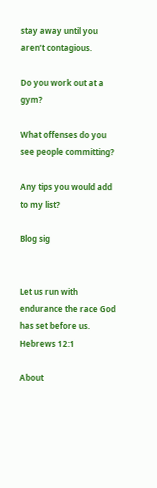stay away until you aren’t contagious.

Do you work out at a gym?

What offenses do you see people committing?

Any tips you would add to my list?

Blog sig


Let us run with endurance the race God has set before us. Hebrews 12:1

About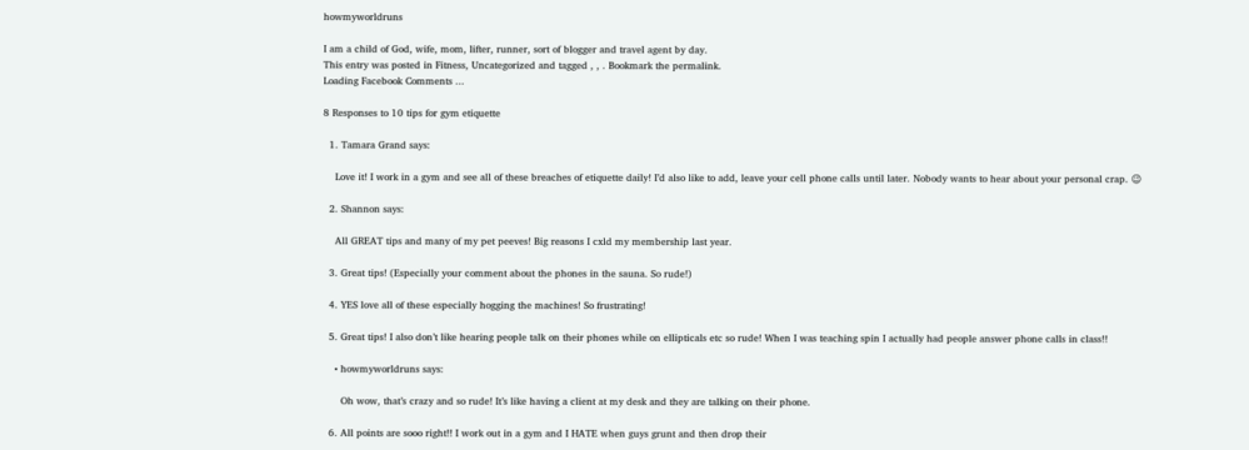howmyworldruns

I am a child of God, wife, mom, lifter, runner, sort of blogger and travel agent by day.
This entry was posted in Fitness, Uncategorized and tagged , , . Bookmark the permalink.
Loading Facebook Comments ...

8 Responses to 10 tips for gym etiquette

  1. Tamara Grand says:

    Love it! I work in a gym and see all of these breaches of etiquette daily! I’d also like to add, leave your cell phone calls until later. Nobody wants to hear about your personal crap. 😉

  2. Shannon says:

    All GREAT tips and many of my pet peeves! Big reasons I cxld my membership last year.

  3. Great tips! (Especially your comment about the phones in the sauna. So rude!)

  4. YES love all of these especially hogging the machines! So frustrating!

  5. Great tips! I also don’t like hearing people talk on their phones while on ellipticals etc so rude! When I was teaching spin I actually had people answer phone calls in class!!

    • howmyworldruns says:

      Oh wow, that’s crazy and so rude! It’s like having a client at my desk and they are talking on their phone.

  6. All points are sooo right!! I work out in a gym and I HATE when guys grunt and then drop their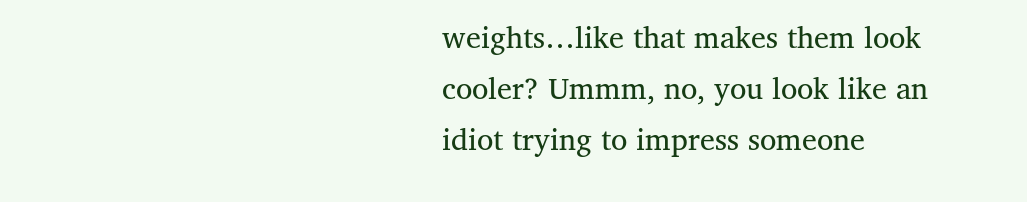weights…like that makes them look cooler? Ummm, no, you look like an idiot trying to impress someone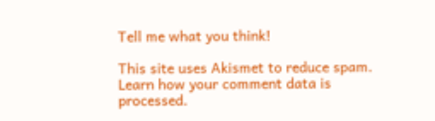Tell me what you think!

This site uses Akismet to reduce spam. Learn how your comment data is processed.